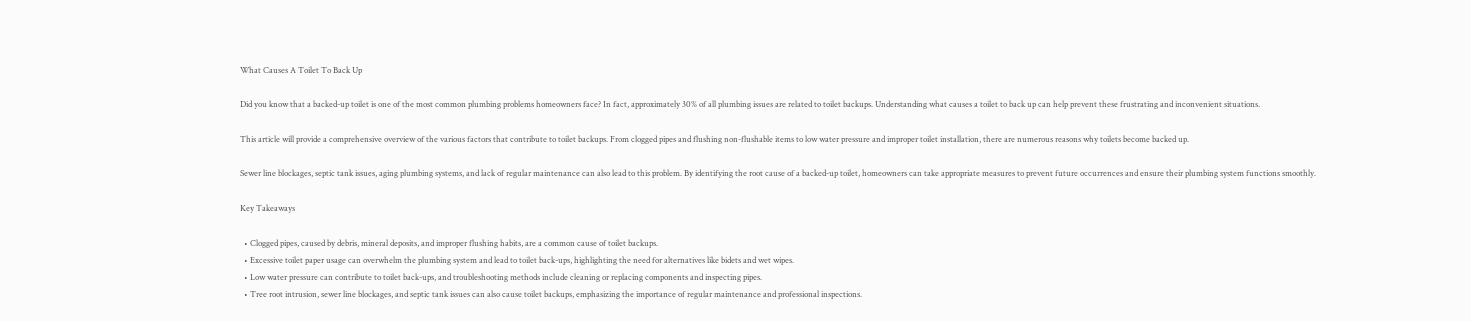What Causes A Toilet To Back Up

Did you know that a backed-up toilet is one of the most common plumbing problems homeowners face? In fact, approximately 30% of all plumbing issues are related to toilet backups. Understanding what causes a toilet to back up can help prevent these frustrating and inconvenient situations.

This article will provide a comprehensive overview of the various factors that contribute to toilet backups. From clogged pipes and flushing non-flushable items to low water pressure and improper toilet installation, there are numerous reasons why toilets become backed up.

Sewer line blockages, septic tank issues, aging plumbing systems, and lack of regular maintenance can also lead to this problem. By identifying the root cause of a backed-up toilet, homeowners can take appropriate measures to prevent future occurrences and ensure their plumbing system functions smoothly.

Key Takeaways

  • Clogged pipes, caused by debris, mineral deposits, and improper flushing habits, are a common cause of toilet backups.
  • Excessive toilet paper usage can overwhelm the plumbing system and lead to toilet back-ups, highlighting the need for alternatives like bidets and wet wipes.
  • Low water pressure can contribute to toilet back-ups, and troubleshooting methods include cleaning or replacing components and inspecting pipes.
  • Tree root intrusion, sewer line blockages, and septic tank issues can also cause toilet backups, emphasizing the importance of regular maintenance and professional inspections.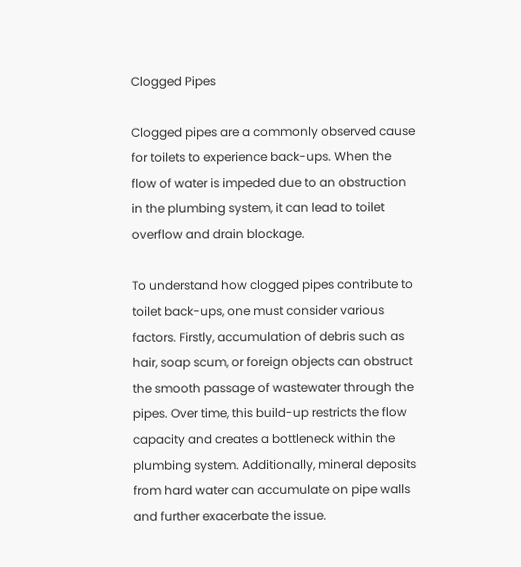Clogged Pipes

Clogged pipes are a commonly observed cause for toilets to experience back-ups. When the flow of water is impeded due to an obstruction in the plumbing system, it can lead to toilet overflow and drain blockage.

To understand how clogged pipes contribute to toilet back-ups, one must consider various factors. Firstly, accumulation of debris such as hair, soap scum, or foreign objects can obstruct the smooth passage of wastewater through the pipes. Over time, this build-up restricts the flow capacity and creates a bottleneck within the plumbing system. Additionally, mineral deposits from hard water can accumulate on pipe walls and further exacerbate the issue.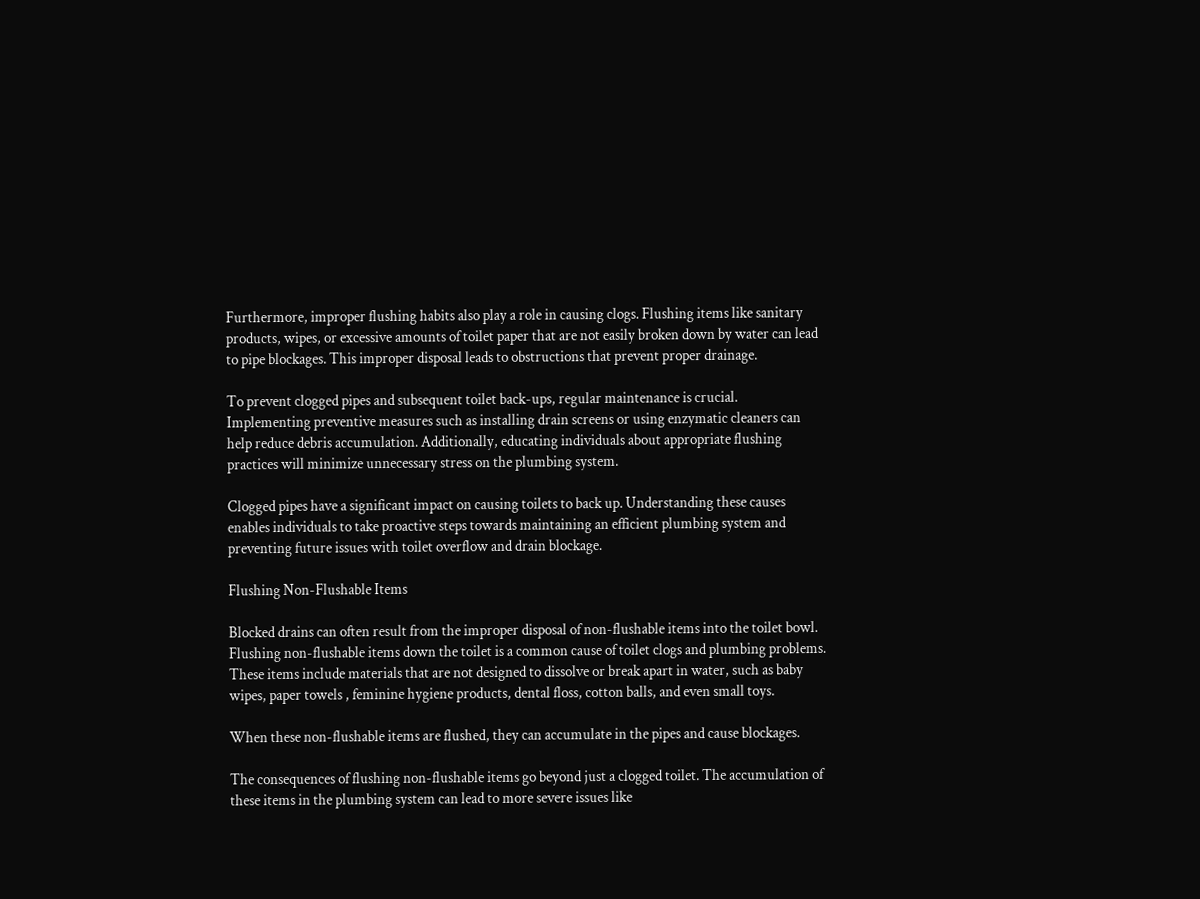Furthermore, improper flushing habits also play a role in causing clogs. Flushing items like sanitary products, wipes, or excessive amounts of toilet paper that are not easily broken down by water can lead to pipe blockages. This improper disposal leads to obstructions that prevent proper drainage.

To prevent clogged pipes and subsequent toilet back-ups, regular maintenance is crucial. Implementing preventive measures such as installing drain screens or using enzymatic cleaners can help reduce debris accumulation. Additionally, educating individuals about appropriate flushing practices will minimize unnecessary stress on the plumbing system.

Clogged pipes have a significant impact on causing toilets to back up. Understanding these causes enables individuals to take proactive steps towards maintaining an efficient plumbing system and preventing future issues with toilet overflow and drain blockage.

Flushing Non-Flushable Items

Blocked drains can often result from the improper disposal of non-flushable items into the toilet bowl. Flushing non-flushable items down the toilet is a common cause of toilet clogs and plumbing problems. These items include materials that are not designed to dissolve or break apart in water, such as baby wipes, paper towels , feminine hygiene products, dental floss, cotton balls, and even small toys.

When these non-flushable items are flushed, they can accumulate in the pipes and cause blockages.

The consequences of flushing non-flushable items go beyond just a clogged toilet. The accumulation of these items in the plumbing system can lead to more severe issues like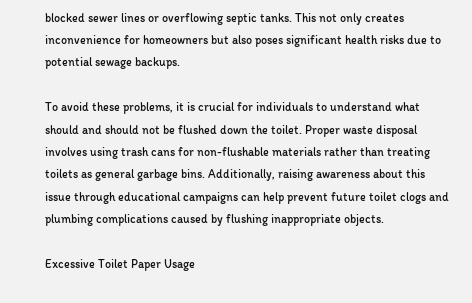blocked sewer lines or overflowing septic tanks. This not only creates inconvenience for homeowners but also poses significant health risks due to potential sewage backups.

To avoid these problems, it is crucial for individuals to understand what should and should not be flushed down the toilet. Proper waste disposal involves using trash cans for non-flushable materials rather than treating toilets as general garbage bins. Additionally, raising awareness about this issue through educational campaigns can help prevent future toilet clogs and plumbing complications caused by flushing inappropriate objects.

Excessive Toilet Paper Usage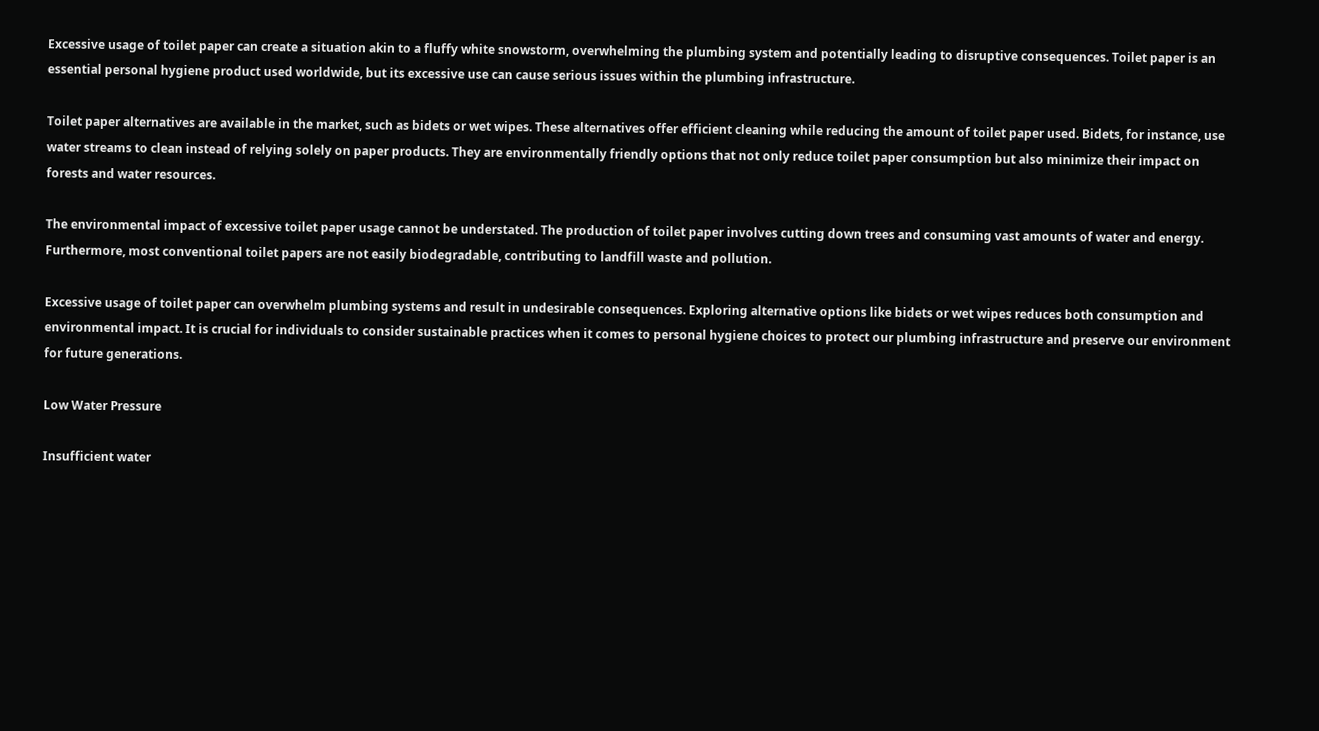Excessive usage of toilet paper can create a situation akin to a fluffy white snowstorm, overwhelming the plumbing system and potentially leading to disruptive consequences. Toilet paper is an essential personal hygiene product used worldwide, but its excessive use can cause serious issues within the plumbing infrastructure.

Toilet paper alternatives are available in the market, such as bidets or wet wipes. These alternatives offer efficient cleaning while reducing the amount of toilet paper used. Bidets, for instance, use water streams to clean instead of relying solely on paper products. They are environmentally friendly options that not only reduce toilet paper consumption but also minimize their impact on forests and water resources.

The environmental impact of excessive toilet paper usage cannot be understated. The production of toilet paper involves cutting down trees and consuming vast amounts of water and energy. Furthermore, most conventional toilet papers are not easily biodegradable, contributing to landfill waste and pollution.

Excessive usage of toilet paper can overwhelm plumbing systems and result in undesirable consequences. Exploring alternative options like bidets or wet wipes reduces both consumption and environmental impact. It is crucial for individuals to consider sustainable practices when it comes to personal hygiene choices to protect our plumbing infrastructure and preserve our environment for future generations.

Low Water Pressure

Insufficient water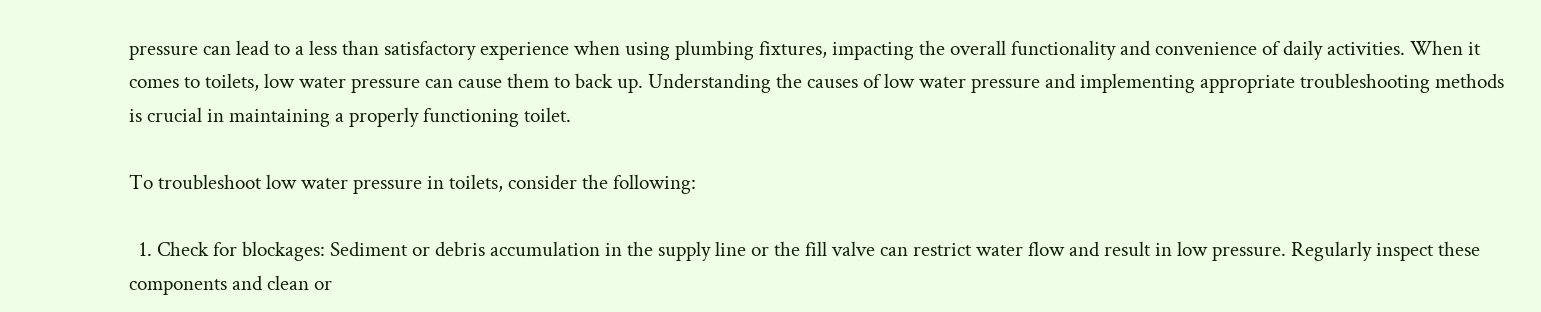pressure can lead to a less than satisfactory experience when using plumbing fixtures, impacting the overall functionality and convenience of daily activities. When it comes to toilets, low water pressure can cause them to back up. Understanding the causes of low water pressure and implementing appropriate troubleshooting methods is crucial in maintaining a properly functioning toilet.

To troubleshoot low water pressure in toilets, consider the following:

  1. Check for blockages: Sediment or debris accumulation in the supply line or the fill valve can restrict water flow and result in low pressure. Regularly inspect these components and clean or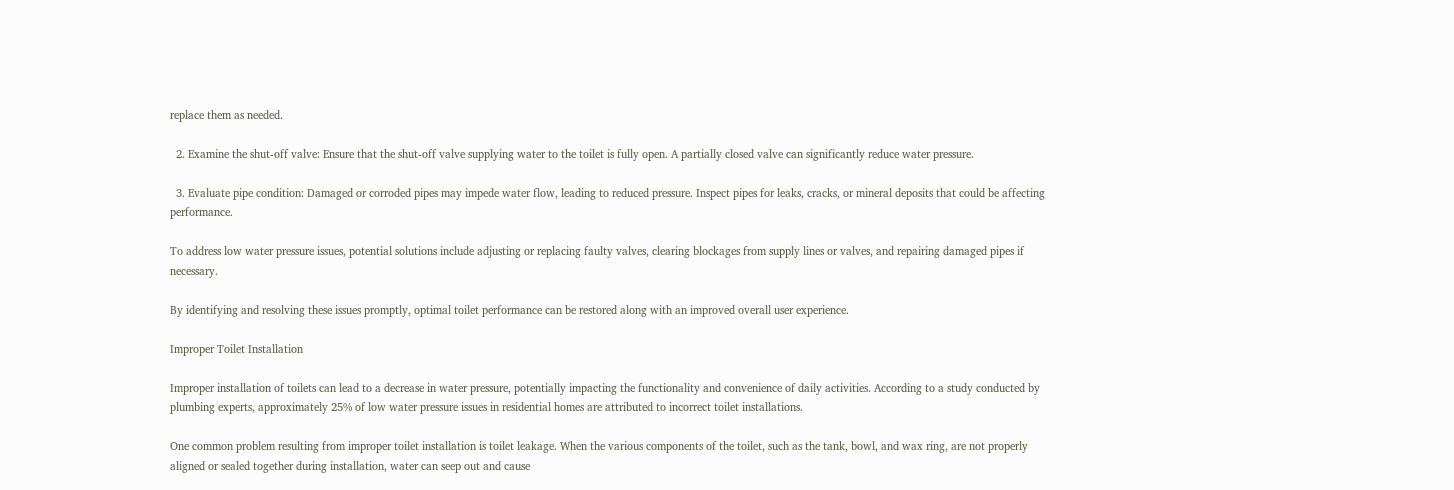replace them as needed.

  2. Examine the shut-off valve: Ensure that the shut-off valve supplying water to the toilet is fully open. A partially closed valve can significantly reduce water pressure.

  3. Evaluate pipe condition: Damaged or corroded pipes may impede water flow, leading to reduced pressure. Inspect pipes for leaks, cracks, or mineral deposits that could be affecting performance.

To address low water pressure issues, potential solutions include adjusting or replacing faulty valves, clearing blockages from supply lines or valves, and repairing damaged pipes if necessary.

By identifying and resolving these issues promptly, optimal toilet performance can be restored along with an improved overall user experience.

Improper Toilet Installation

Improper installation of toilets can lead to a decrease in water pressure, potentially impacting the functionality and convenience of daily activities. According to a study conducted by plumbing experts, approximately 25% of low water pressure issues in residential homes are attributed to incorrect toilet installations.

One common problem resulting from improper toilet installation is toilet leakage. When the various components of the toilet, such as the tank, bowl, and wax ring, are not properly aligned or sealed together during installation, water can seep out and cause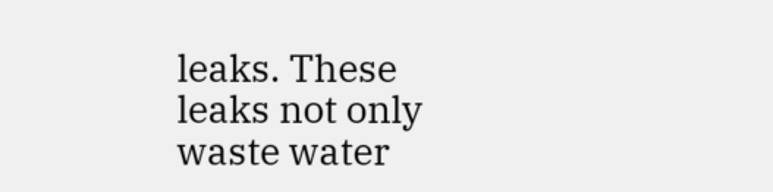leaks. These leaks not only waste water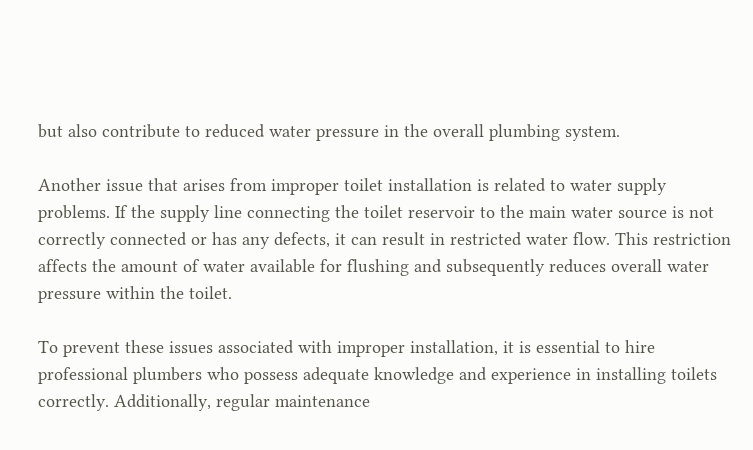but also contribute to reduced water pressure in the overall plumbing system.

Another issue that arises from improper toilet installation is related to water supply problems. If the supply line connecting the toilet reservoir to the main water source is not correctly connected or has any defects, it can result in restricted water flow. This restriction affects the amount of water available for flushing and subsequently reduces overall water pressure within the toilet.

To prevent these issues associated with improper installation, it is essential to hire professional plumbers who possess adequate knowledge and experience in installing toilets correctly. Additionally, regular maintenance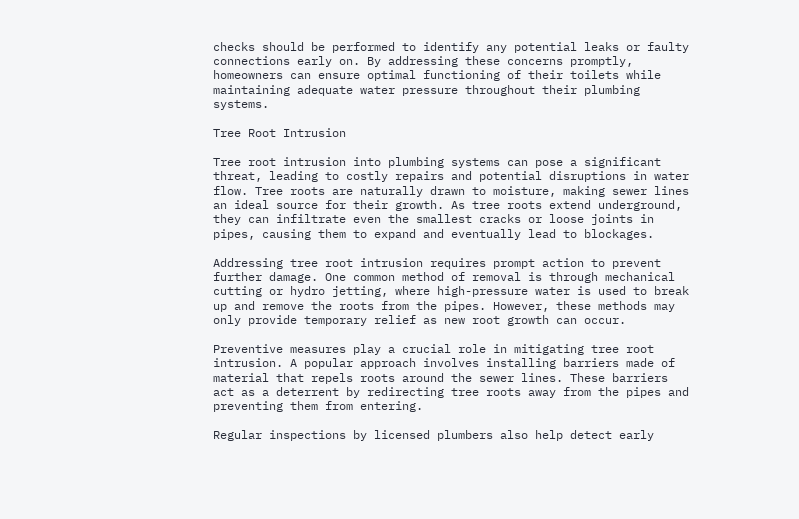checks should be performed to identify any potential leaks or faulty connections early on. By addressing these concerns promptly, homeowners can ensure optimal functioning of their toilets while maintaining adequate water pressure throughout their plumbing systems.

Tree Root Intrusion

Tree root intrusion into plumbing systems can pose a significant threat, leading to costly repairs and potential disruptions in water flow. Tree roots are naturally drawn to moisture, making sewer lines an ideal source for their growth. As tree roots extend underground, they can infiltrate even the smallest cracks or loose joints in pipes, causing them to expand and eventually lead to blockages.

Addressing tree root intrusion requires prompt action to prevent further damage. One common method of removal is through mechanical cutting or hydro jetting, where high-pressure water is used to break up and remove the roots from the pipes. However, these methods may only provide temporary relief as new root growth can occur.

Preventive measures play a crucial role in mitigating tree root intrusion. A popular approach involves installing barriers made of material that repels roots around the sewer lines. These barriers act as a deterrent by redirecting tree roots away from the pipes and preventing them from entering.

Regular inspections by licensed plumbers also help detect early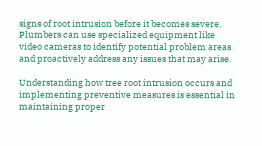signs of root intrusion before it becomes severe. Plumbers can use specialized equipment like video cameras to identify potential problem areas and proactively address any issues that may arise.

Understanding how tree root intrusion occurs and implementing preventive measures is essential in maintaining proper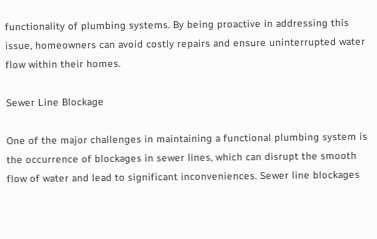functionality of plumbing systems. By being proactive in addressing this issue, homeowners can avoid costly repairs and ensure uninterrupted water flow within their homes.

Sewer Line Blockage

One of the major challenges in maintaining a functional plumbing system is the occurrence of blockages in sewer lines, which can disrupt the smooth flow of water and lead to significant inconveniences. Sewer line blockages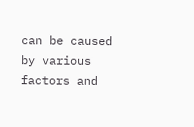can be caused by various factors and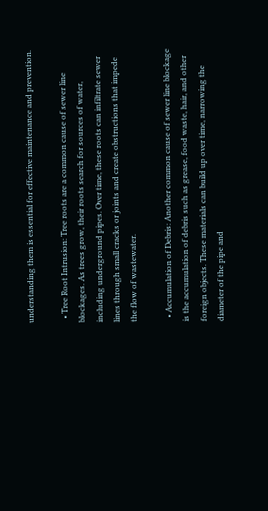understanding them is essential for effective maintenance and prevention.

  • Tree Root Intrusion: Tree roots are a common cause of sewer line blockages. As trees grow, their roots search for sources of water, including underground pipes. Over time, these roots can infiltrate sewer lines through small cracks or joints and create obstructions that impede the flow of wastewater.

  • Accumulation of Debris: Another common cause of sewer line blockage is the accumulation of debris such as grease, food waste, hair, and other foreign objects. These materials can build up over time, narrowing the diameter of the pipe and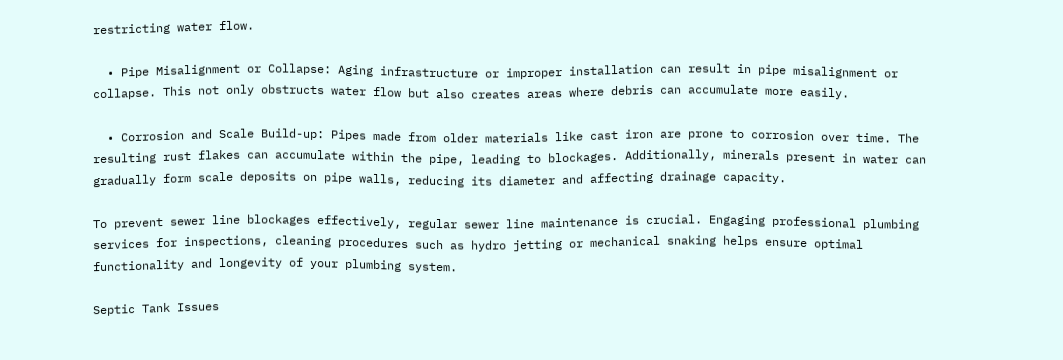restricting water flow.

  • Pipe Misalignment or Collapse: Aging infrastructure or improper installation can result in pipe misalignment or collapse. This not only obstructs water flow but also creates areas where debris can accumulate more easily.

  • Corrosion and Scale Build-up: Pipes made from older materials like cast iron are prone to corrosion over time. The resulting rust flakes can accumulate within the pipe, leading to blockages. Additionally, minerals present in water can gradually form scale deposits on pipe walls, reducing its diameter and affecting drainage capacity.

To prevent sewer line blockages effectively, regular sewer line maintenance is crucial. Engaging professional plumbing services for inspections, cleaning procedures such as hydro jetting or mechanical snaking helps ensure optimal functionality and longevity of your plumbing system.

Septic Tank Issues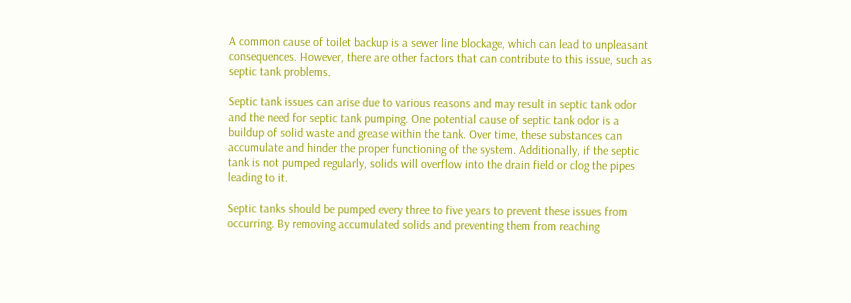A common cause of toilet backup is a sewer line blockage, which can lead to unpleasant consequences. However, there are other factors that can contribute to this issue, such as septic tank problems.

Septic tank issues can arise due to various reasons and may result in septic tank odor and the need for septic tank pumping. One potential cause of septic tank odor is a buildup of solid waste and grease within the tank. Over time, these substances can accumulate and hinder the proper functioning of the system. Additionally, if the septic tank is not pumped regularly, solids will overflow into the drain field or clog the pipes leading to it.

Septic tanks should be pumped every three to five years to prevent these issues from occurring. By removing accumulated solids and preventing them from reaching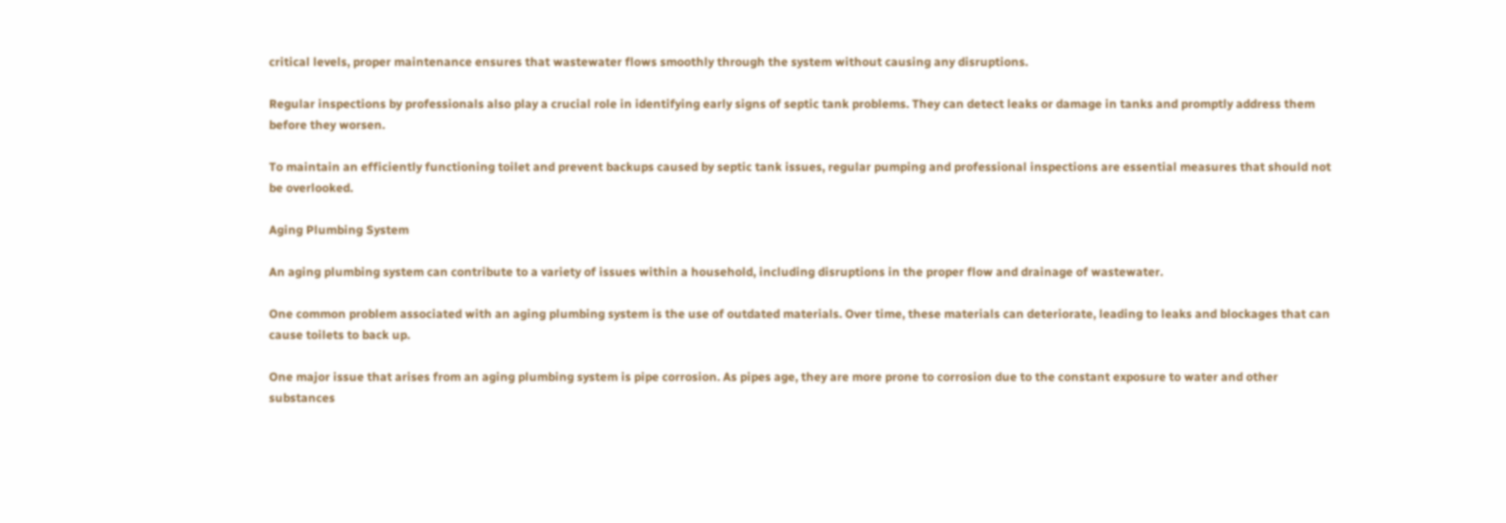critical levels, proper maintenance ensures that wastewater flows smoothly through the system without causing any disruptions.

Regular inspections by professionals also play a crucial role in identifying early signs of septic tank problems. They can detect leaks or damage in tanks and promptly address them before they worsen.

To maintain an efficiently functioning toilet and prevent backups caused by septic tank issues, regular pumping and professional inspections are essential measures that should not be overlooked.

Aging Plumbing System

An aging plumbing system can contribute to a variety of issues within a household, including disruptions in the proper flow and drainage of wastewater.

One common problem associated with an aging plumbing system is the use of outdated materials. Over time, these materials can deteriorate, leading to leaks and blockages that can cause toilets to back up.

One major issue that arises from an aging plumbing system is pipe corrosion. As pipes age, they are more prone to corrosion due to the constant exposure to water and other substances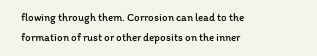flowing through them. Corrosion can lead to the formation of rust or other deposits on the inner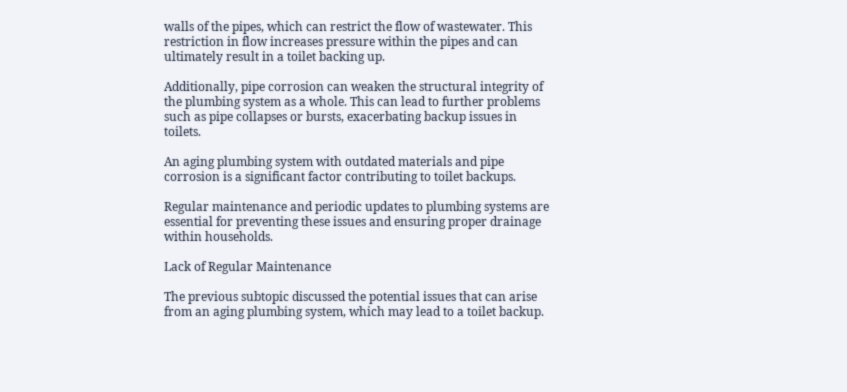walls of the pipes, which can restrict the flow of wastewater. This restriction in flow increases pressure within the pipes and can ultimately result in a toilet backing up.

Additionally, pipe corrosion can weaken the structural integrity of the plumbing system as a whole. This can lead to further problems such as pipe collapses or bursts, exacerbating backup issues in toilets.

An aging plumbing system with outdated materials and pipe corrosion is a significant factor contributing to toilet backups.

Regular maintenance and periodic updates to plumbing systems are essential for preventing these issues and ensuring proper drainage within households.

Lack of Regular Maintenance

The previous subtopic discussed the potential issues that can arise from an aging plumbing system, which may lead to a toilet backup.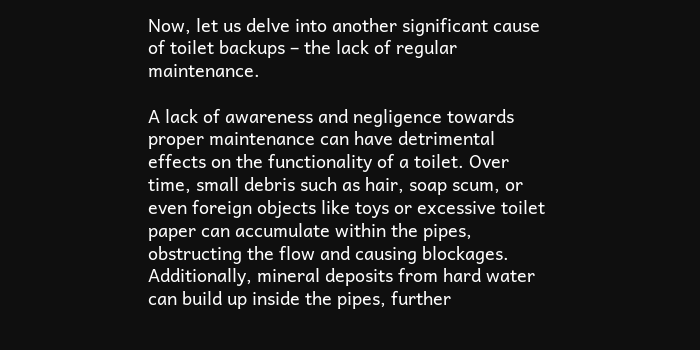Now, let us delve into another significant cause of toilet backups – the lack of regular maintenance.

A lack of awareness and negligence towards proper maintenance can have detrimental effects on the functionality of a toilet. Over time, small debris such as hair, soap scum, or even foreign objects like toys or excessive toilet paper can accumulate within the pipes, obstructing the flow and causing blockages. Additionally, mineral deposits from hard water can build up inside the pipes, further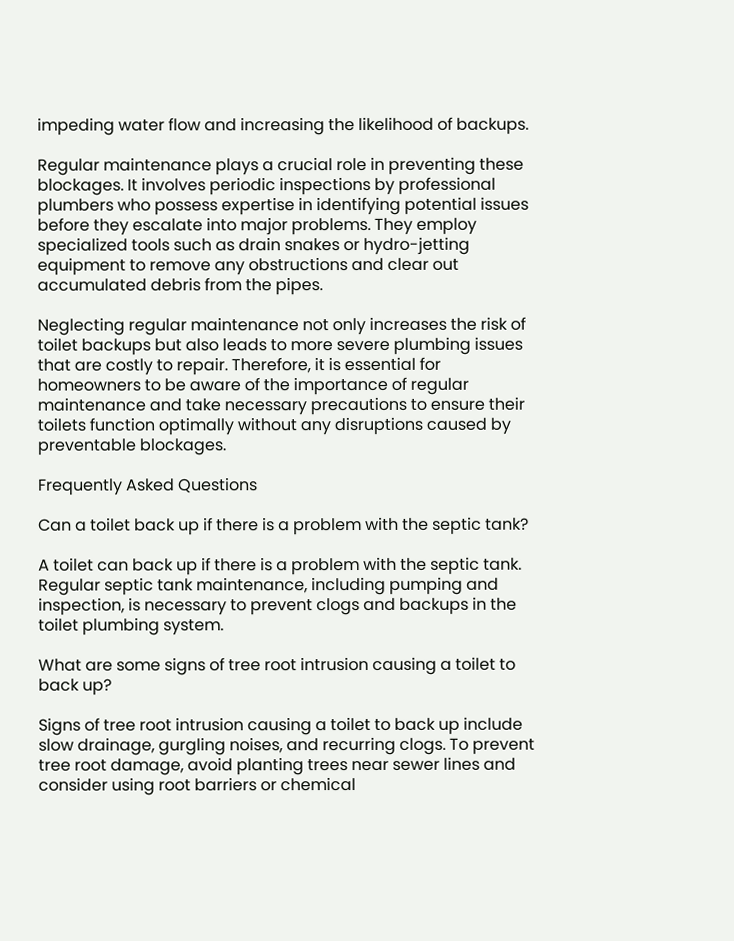impeding water flow and increasing the likelihood of backups.

Regular maintenance plays a crucial role in preventing these blockages. It involves periodic inspections by professional plumbers who possess expertise in identifying potential issues before they escalate into major problems. They employ specialized tools such as drain snakes or hydro-jetting equipment to remove any obstructions and clear out accumulated debris from the pipes.

Neglecting regular maintenance not only increases the risk of toilet backups but also leads to more severe plumbing issues that are costly to repair. Therefore, it is essential for homeowners to be aware of the importance of regular maintenance and take necessary precautions to ensure their toilets function optimally without any disruptions caused by preventable blockages.

Frequently Asked Questions

Can a toilet back up if there is a problem with the septic tank?

A toilet can back up if there is a problem with the septic tank. Regular septic tank maintenance, including pumping and inspection, is necessary to prevent clogs and backups in the toilet plumbing system.

What are some signs of tree root intrusion causing a toilet to back up?

Signs of tree root intrusion causing a toilet to back up include slow drainage, gurgling noises, and recurring clogs. To prevent tree root damage, avoid planting trees near sewer lines and consider using root barriers or chemical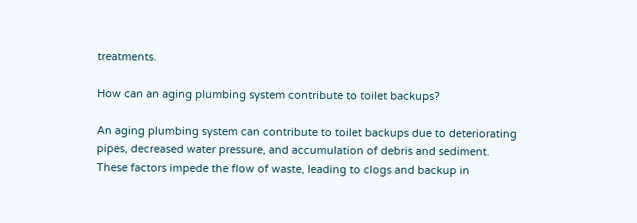treatments.

How can an aging plumbing system contribute to toilet backups?

An aging plumbing system can contribute to toilet backups due to deteriorating pipes, decreased water pressure, and accumulation of debris and sediment. These factors impede the flow of waste, leading to clogs and backup in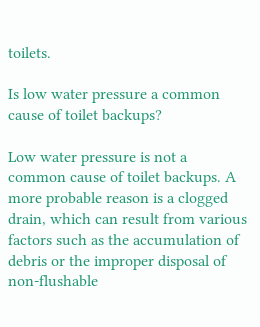toilets.

Is low water pressure a common cause of toilet backups?

Low water pressure is not a common cause of toilet backups. A more probable reason is a clogged drain, which can result from various factors such as the accumulation of debris or the improper disposal of non-flushable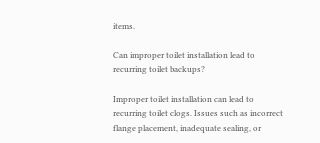items.

Can improper toilet installation lead to recurring toilet backups?

Improper toilet installation can lead to recurring toilet clogs. Issues such as incorrect flange placement, inadequate sealing, or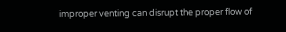improper venting can disrupt the proper flow of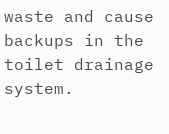waste and cause backups in the toilet drainage system.